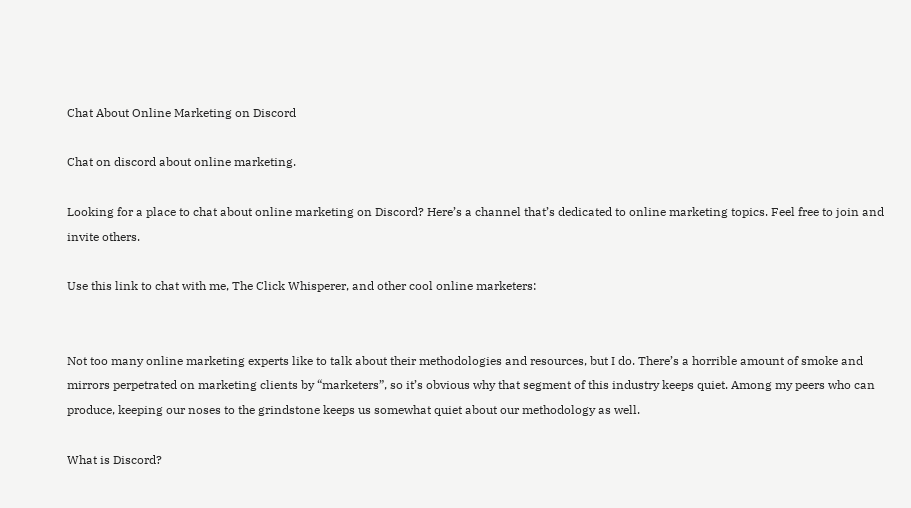Chat About Online Marketing on Discord

Chat on discord about online marketing.

Looking for a place to chat about online marketing on Discord? Here’s a channel that’s dedicated to online marketing topics. Feel free to join and invite others.

Use this link to chat with me, The Click Whisperer, and other cool online marketers:


Not too many online marketing experts like to talk about their methodologies and resources, but I do. There’s a horrible amount of smoke and mirrors perpetrated on marketing clients by “marketers”, so it’s obvious why that segment of this industry keeps quiet. Among my peers who can produce, keeping our noses to the grindstone keeps us somewhat quiet about our methodology as well.

What is Discord?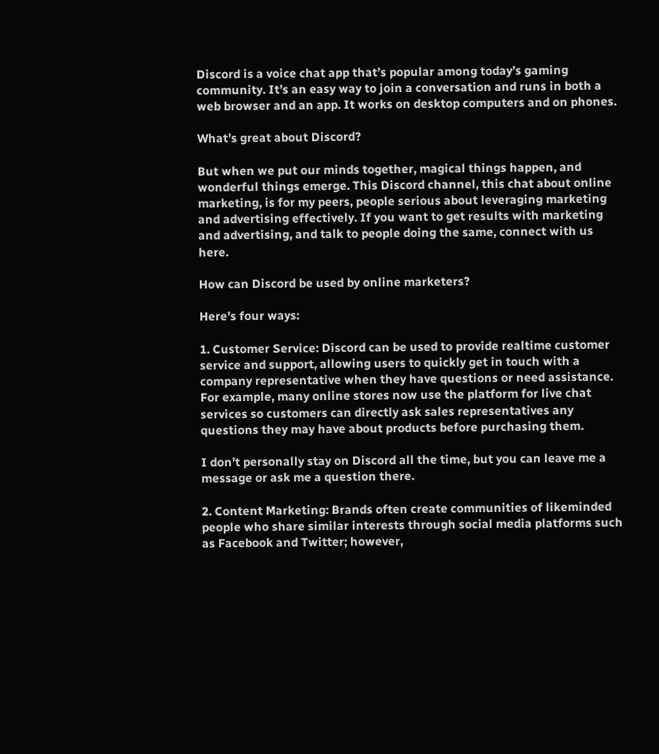Discord is a voice chat app that’s popular among today’s gaming community. It’s an easy way to join a conversation and runs in both a web browser and an app. It works on desktop computers and on phones.

What’s great about Discord?

But when we put our minds together, magical things happen, and wonderful things emerge. This Discord channel, this chat about online marketing, is for my peers, people serious about leveraging marketing and advertising effectively. If you want to get results with marketing and advertising, and talk to people doing the same, connect with us here.

How can Discord be used by online marketers?

Here’s four ways:

1. Customer Service: Discord can be used to provide realtime customer service and support, allowing users to quickly get in touch with a company representative when they have questions or need assistance. For example, many online stores now use the platform for live chat services so customers can directly ask sales representatives any questions they may have about products before purchasing them.

I don’t personally stay on Discord all the time, but you can leave me a message or ask me a question there.

2. Content Marketing: Brands often create communities of likeminded people who share similar interests through social media platforms such as Facebook and Twitter; however,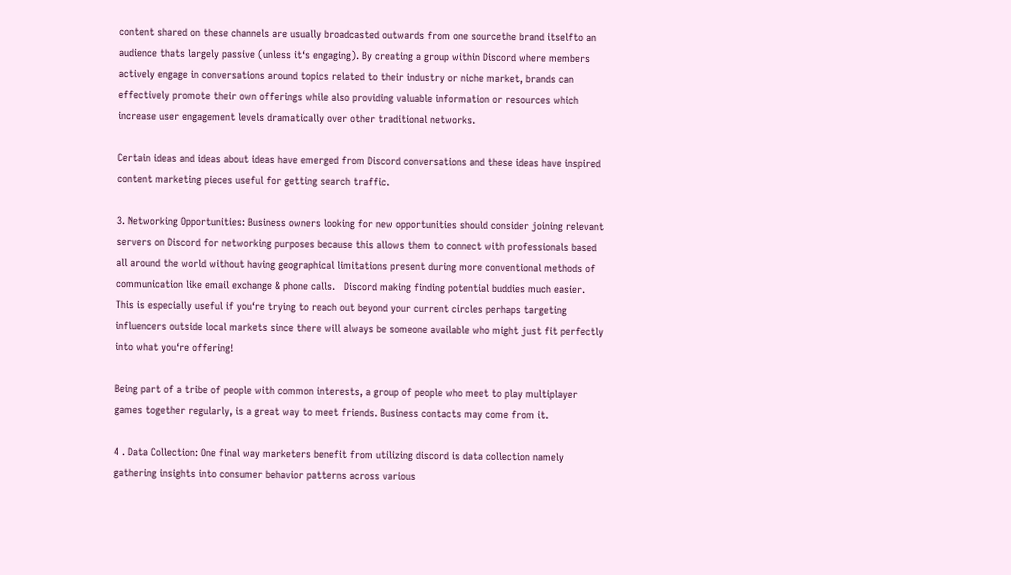content shared on these channels are usually broadcasted outwards from one sourcethe brand itselfto an audience thats largely passive (unless it‘s engaging). By creating a group within Discord where members actively engage in conversations around topics related to their industry or niche market, brands can effectively promote their own offerings while also providing valuable information or resources which increase user engagement levels dramatically over other traditional networks.

Certain ideas and ideas about ideas have emerged from Discord conversations and these ideas have inspired content marketing pieces useful for getting search traffic.

3. Networking Opportunities: Business owners looking for new opportunities should consider joining relevant servers on Discord for networking purposes because this allows them to connect with professionals based all around the world without having geographical limitations present during more conventional methods of communication like email exchange & phone calls.   Discord making finding potential buddies much easier.  This is especially useful if you‘re trying to reach out beyond your current circles perhaps targeting influencers outside local markets since there will always be someone available who might just fit perfectly into what you‘re offering!

Being part of a tribe of people with common interests, a group of people who meet to play multiplayer games together regularly, is a great way to meet friends. Business contacts may come from it.

4 . Data Collection: One final way marketers benefit from utilizing discord is data collection namely gathering insights into consumer behavior patterns across various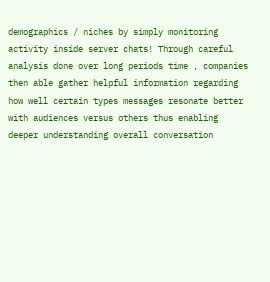demographics / niches by simply monitoring activity inside server chats! Through careful analysis done over long periods time , companies then able gather helpful information regarding how well certain types messages resonate better with audiences versus others thus enabling deeper understanding overall conversation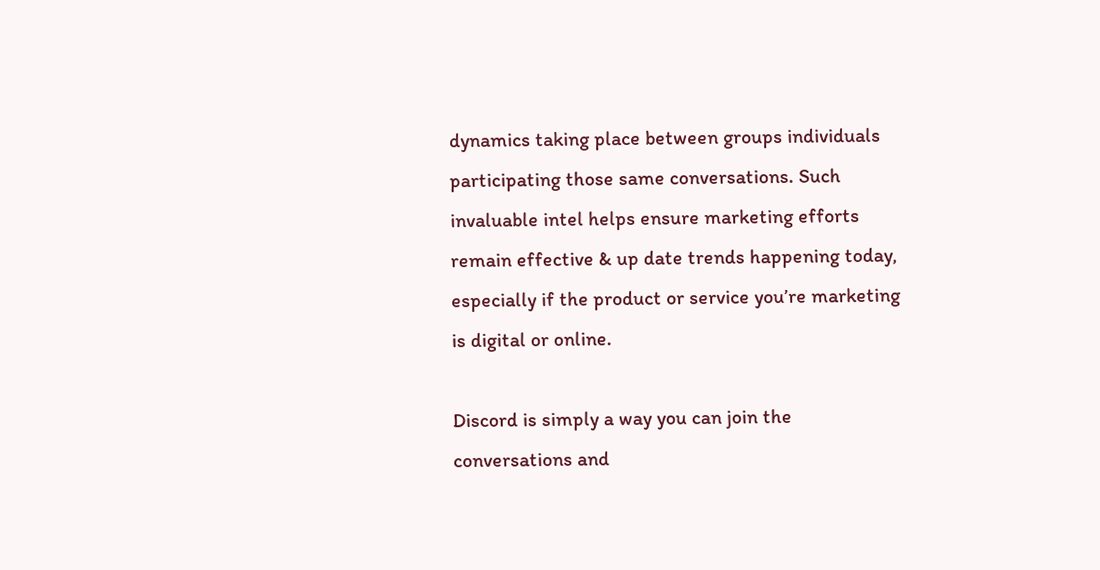dynamics taking place between groups individuals participating those same conversations. Such invaluable intel helps ensure marketing efforts remain effective & up date trends happening today, especially if the product or service you’re marketing is digital or online.

Discord is simply a way you can join the conversations and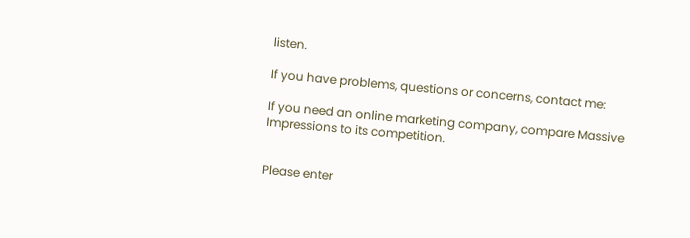listen.

If you have problems, questions or concerns, contact me:

If you need an online marketing company, compare Massive Impressions to its competition.


Please enter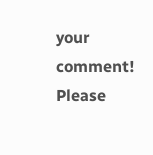your comment!
Please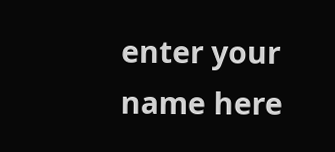enter your name here